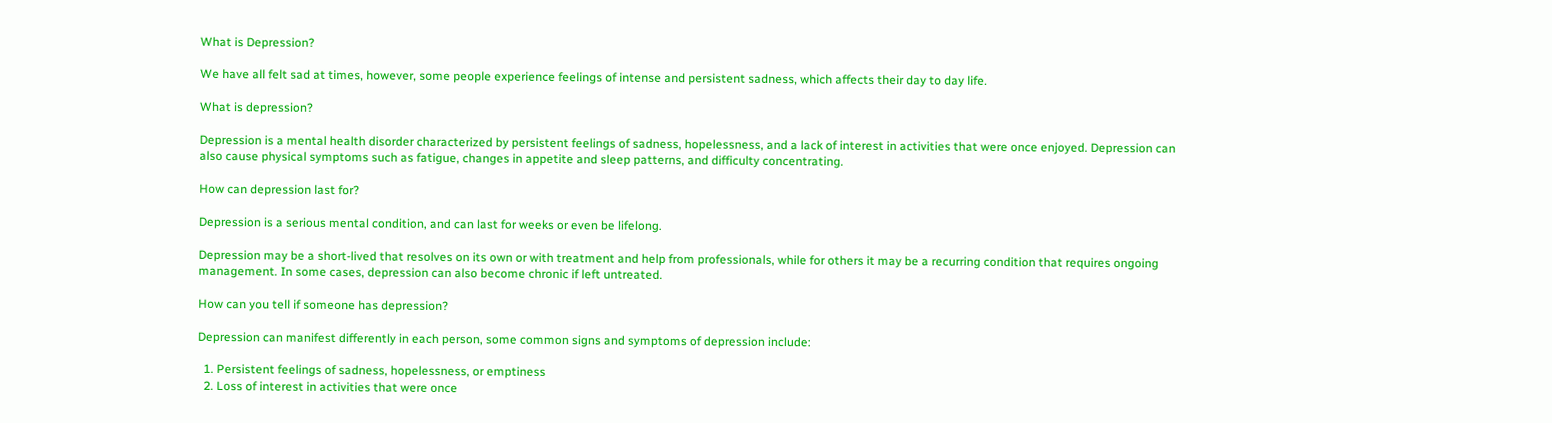What is Depression?

We have all felt sad at times, however, some people experience feelings of intense and persistent sadness, which affects their day to day life.

What is depression?

Depression is a mental health disorder characterized by persistent feelings of sadness, hopelessness, and a lack of interest in activities that were once enjoyed. Depression can also cause physical symptoms such as fatigue, changes in appetite and sleep patterns, and difficulty concentrating.

How can depression last for?

Depression is a serious mental condition, and can last for weeks or even be lifelong.

Depression may be a short-lived that resolves on its own or with treatment and help from professionals, while for others it may be a recurring condition that requires ongoing management. In some cases, depression can also become chronic if left untreated.

How can you tell if someone has depression?

Depression can manifest differently in each person, some common signs and symptoms of depression include:

  1. Persistent feelings of sadness, hopelessness, or emptiness
  2. Loss of interest in activities that were once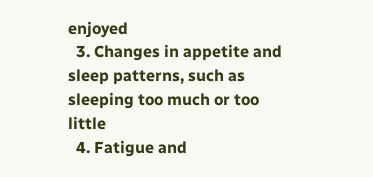enjoyed
  3. Changes in appetite and sleep patterns, such as sleeping too much or too little
  4. Fatigue and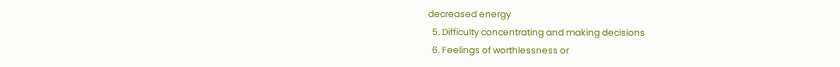decreased energy
  5. Difficulty concentrating and making decisions
  6. Feelings of worthlessness or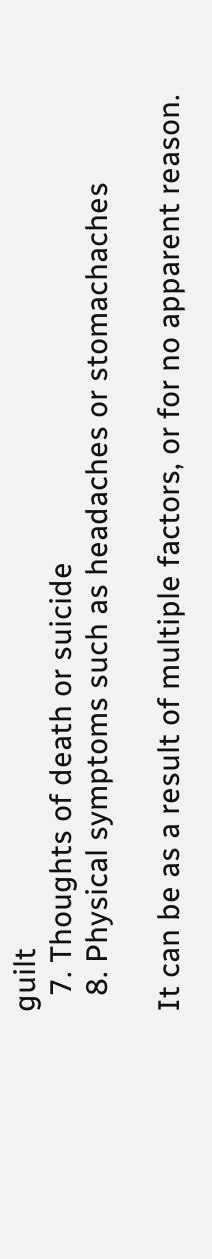guilt
  7. Thoughts of death or suicide
  8. Physical symptoms such as headaches or stomachaches

It can be as a result of multiple factors, or for no apparent reason.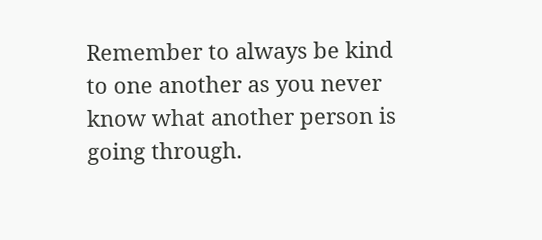Remember to always be kind to one another as you never know what another person is going through.